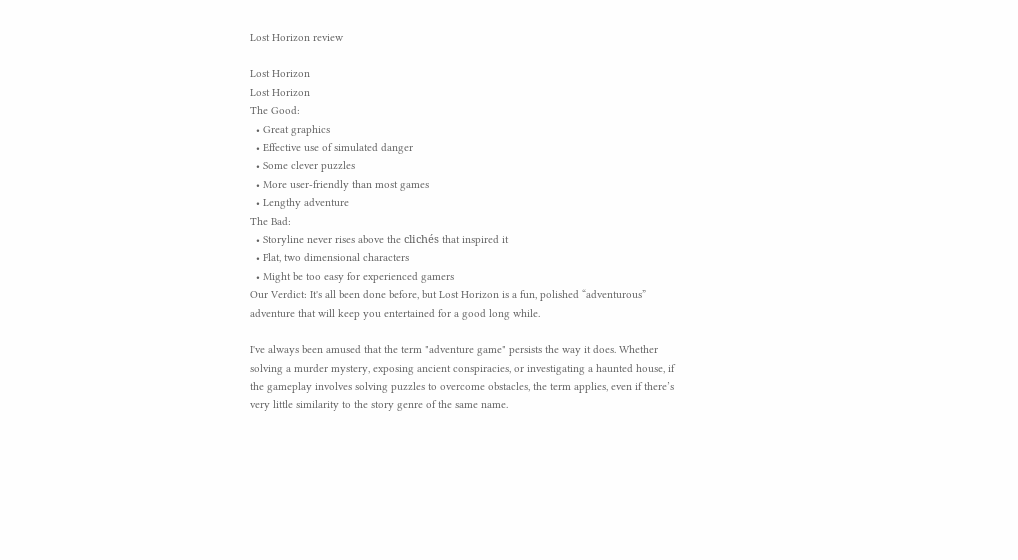Lost Horizon review

Lost Horizon
Lost Horizon
The Good:
  • Great graphics
  • Effective use of simulated danger
  • Some clever puzzles
  • More user-friendly than most games
  • Lengthy adventure
The Bad:
  • Storyline never rises above the clichés that inspired it
  • Flat, two dimensional characters
  • Might be too easy for experienced gamers
Our Verdict: It's all been done before, but Lost Horizon is a fun, polished “adventurous” adventure that will keep you entertained for a good long while.

I've always been amused that the term "adventure game" persists the way it does. Whether solving a murder mystery, exposing ancient conspiracies, or investigating a haunted house, if the gameplay involves solving puzzles to overcome obstacles, the term applies, even if there’s very little similarity to the story genre of the same name.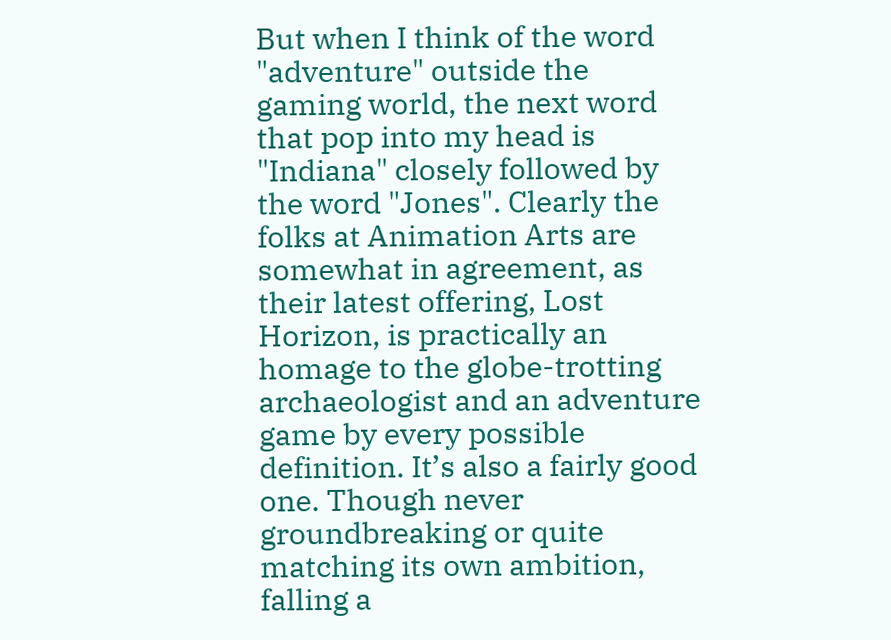But when I think of the word "adventure" outside the gaming world, the next word that pop into my head is "Indiana" closely followed by the word "Jones". Clearly the folks at Animation Arts are somewhat in agreement, as their latest offering, Lost Horizon, is practically an homage to the globe-trotting archaeologist and an adventure game by every possible definition. It’s also a fairly good one. Though never groundbreaking or quite matching its own ambition, falling a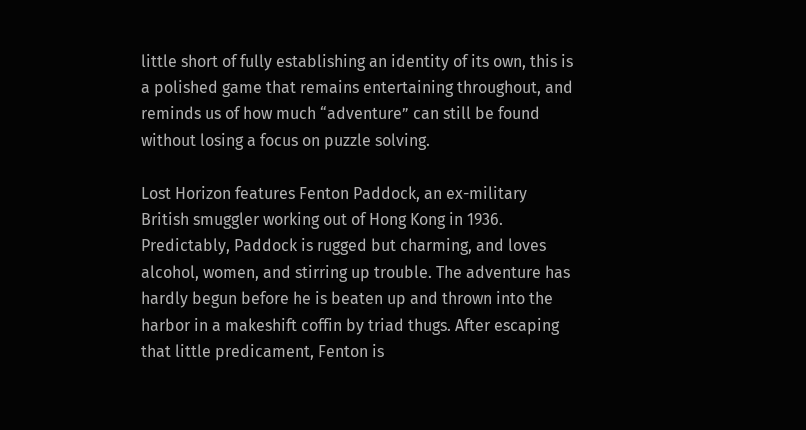little short of fully establishing an identity of its own, this is a polished game that remains entertaining throughout, and reminds us of how much “adventure” can still be found without losing a focus on puzzle solving.

Lost Horizon features Fenton Paddock, an ex-military British smuggler working out of Hong Kong in 1936. Predictably, Paddock is rugged but charming, and loves alcohol, women, and stirring up trouble. The adventure has hardly begun before he is beaten up and thrown into the harbor in a makeshift coffin by triad thugs. After escaping that little predicament, Fenton is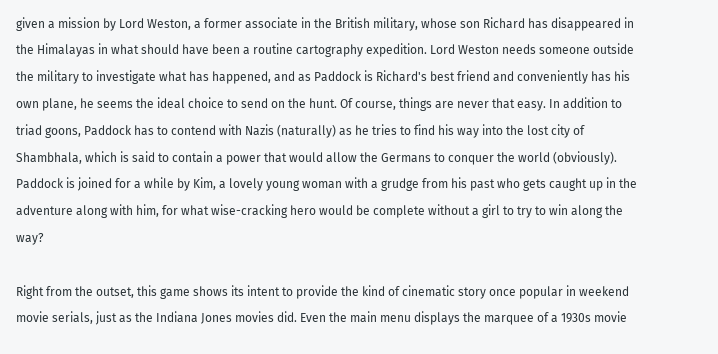given a mission by Lord Weston, a former associate in the British military, whose son Richard has disappeared in the Himalayas in what should have been a routine cartography expedition. Lord Weston needs someone outside the military to investigate what has happened, and as Paddock is Richard's best friend and conveniently has his own plane, he seems the ideal choice to send on the hunt. Of course, things are never that easy. In addition to triad goons, Paddock has to contend with Nazis (naturally) as he tries to find his way into the lost city of Shambhala, which is said to contain a power that would allow the Germans to conquer the world (obviously). Paddock is joined for a while by Kim, a lovely young woman with a grudge from his past who gets caught up in the adventure along with him, for what wise-cracking hero would be complete without a girl to try to win along the way?

Right from the outset, this game shows its intent to provide the kind of cinematic story once popular in weekend movie serials, just as the Indiana Jones movies did. Even the main menu displays the marquee of a 1930s movie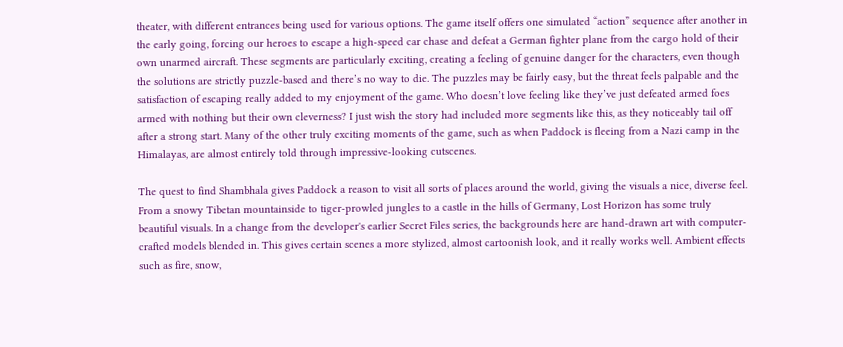theater, with different entrances being used for various options. The game itself offers one simulated “action” sequence after another in the early going, forcing our heroes to escape a high-speed car chase and defeat a German fighter plane from the cargo hold of their own unarmed aircraft. These segments are particularly exciting, creating a feeling of genuine danger for the characters, even though the solutions are strictly puzzle-based and there’s no way to die. The puzzles may be fairly easy, but the threat feels palpable and the satisfaction of escaping really added to my enjoyment of the game. Who doesn’t love feeling like they’ve just defeated armed foes armed with nothing but their own cleverness? I just wish the story had included more segments like this, as they noticeably tail off after a strong start. Many of the other truly exciting moments of the game, such as when Paddock is fleeing from a Nazi camp in the Himalayas, are almost entirely told through impressive-looking cutscenes.

The quest to find Shambhala gives Paddock a reason to visit all sorts of places around the world, giving the visuals a nice, diverse feel. From a snowy Tibetan mountainside to tiger-prowled jungles to a castle in the hills of Germany, Lost Horizon has some truly beautiful visuals. In a change from the developer's earlier Secret Files series, the backgrounds here are hand-drawn art with computer-crafted models blended in. This gives certain scenes a more stylized, almost cartoonish look, and it really works well. Ambient effects such as fire, snow,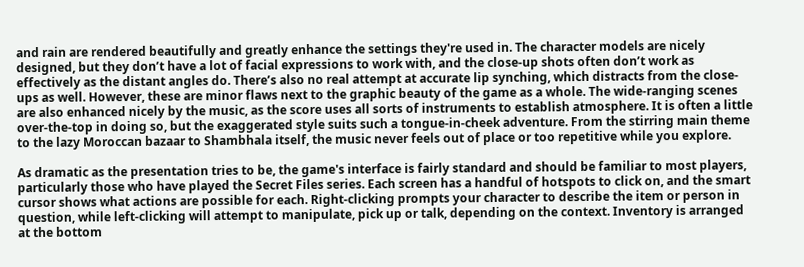and rain are rendered beautifully and greatly enhance the settings they're used in. The character models are nicely designed, but they don’t have a lot of facial expressions to work with, and the close-up shots often don’t work as effectively as the distant angles do. There’s also no real attempt at accurate lip synching, which distracts from the close-ups as well. However, these are minor flaws next to the graphic beauty of the game as a whole. The wide-ranging scenes are also enhanced nicely by the music, as the score uses all sorts of instruments to establish atmosphere. It is often a little over-the-top in doing so, but the exaggerated style suits such a tongue-in-cheek adventure. From the stirring main theme to the lazy Moroccan bazaar to Shambhala itself, the music never feels out of place or too repetitive while you explore.

As dramatic as the presentation tries to be, the game's interface is fairly standard and should be familiar to most players, particularly those who have played the Secret Files series. Each screen has a handful of hotspots to click on, and the smart cursor shows what actions are possible for each. Right-clicking prompts your character to describe the item or person in question, while left-clicking will attempt to manipulate, pick up or talk, depending on the context. Inventory is arranged at the bottom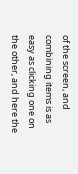of the screen, and combining items is as easy as clicking one on the other, and here the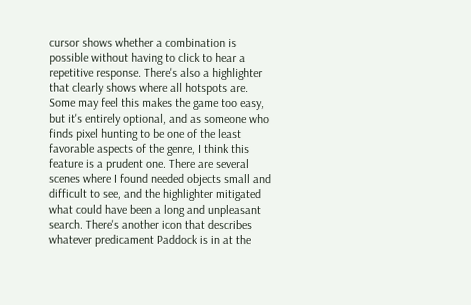cursor shows whether a combination is possible without having to click to hear a repetitive response. There's also a highlighter that clearly shows where all hotspots are. Some may feel this makes the game too easy, but it's entirely optional, and as someone who finds pixel hunting to be one of the least favorable aspects of the genre, I think this feature is a prudent one. There are several scenes where I found needed objects small and difficult to see, and the highlighter mitigated what could have been a long and unpleasant search. There's another icon that describes whatever predicament Paddock is in at the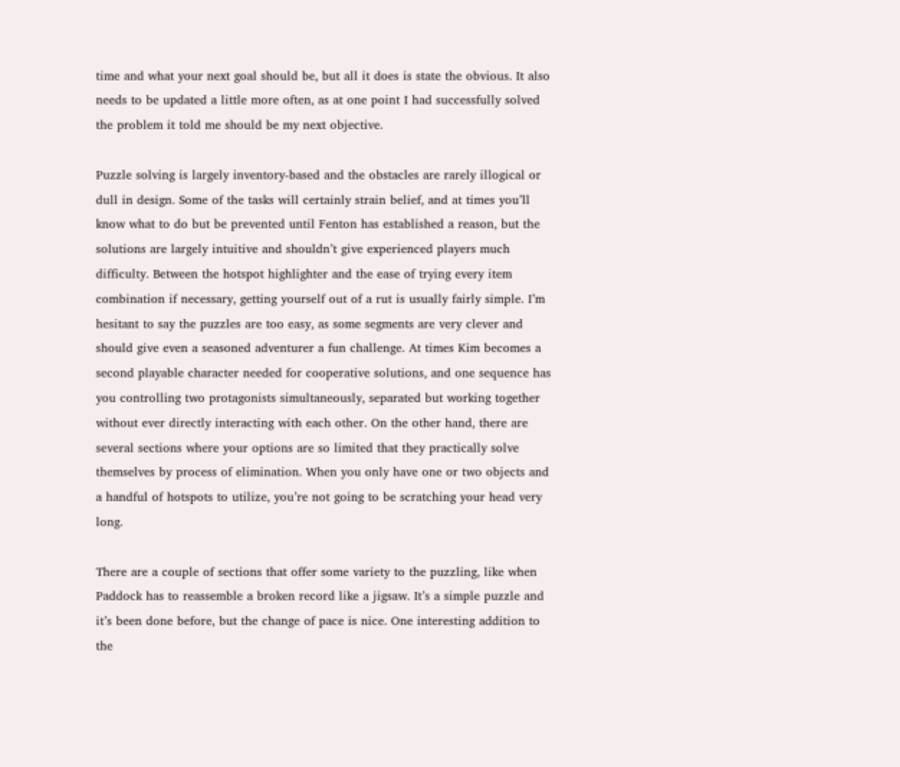time and what your next goal should be, but all it does is state the obvious. It also needs to be updated a little more often, as at one point I had successfully solved the problem it told me should be my next objective.

Puzzle solving is largely inventory-based and the obstacles are rarely illogical or dull in design. Some of the tasks will certainly strain belief, and at times you’ll know what to do but be prevented until Fenton has established a reason, but the solutions are largely intuitive and shouldn’t give experienced players much difficulty. Between the hotspot highlighter and the ease of trying every item combination if necessary, getting yourself out of a rut is usually fairly simple. I’m hesitant to say the puzzles are too easy, as some segments are very clever and should give even a seasoned adventurer a fun challenge. At times Kim becomes a second playable character needed for cooperative solutions, and one sequence has you controlling two protagonists simultaneously, separated but working together without ever directly interacting with each other. On the other hand, there are several sections where your options are so limited that they practically solve themselves by process of elimination. When you only have one or two objects and a handful of hotspots to utilize, you’re not going to be scratching your head very long.

There are a couple of sections that offer some variety to the puzzling, like when Paddock has to reassemble a broken record like a jigsaw. It’s a simple puzzle and it’s been done before, but the change of pace is nice. One interesting addition to the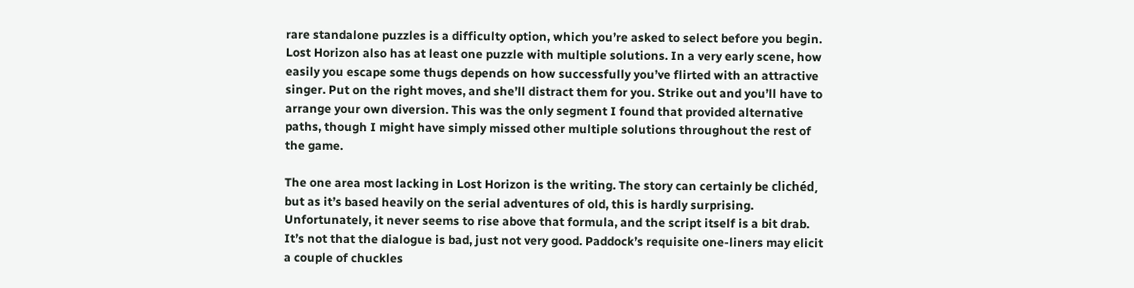rare standalone puzzles is a difficulty option, which you’re asked to select before you begin. Lost Horizon also has at least one puzzle with multiple solutions. In a very early scene, how easily you escape some thugs depends on how successfully you’ve flirted with an attractive singer. Put on the right moves, and she’ll distract them for you. Strike out and you’ll have to arrange your own diversion. This was the only segment I found that provided alternative paths, though I might have simply missed other multiple solutions throughout the rest of the game.

The one area most lacking in Lost Horizon is the writing. The story can certainly be clichéd, but as it’s based heavily on the serial adventures of old, this is hardly surprising. Unfortunately, it never seems to rise above that formula, and the script itself is a bit drab. It’s not that the dialogue is bad, just not very good. Paddock’s requisite one-liners may elicit a couple of chuckles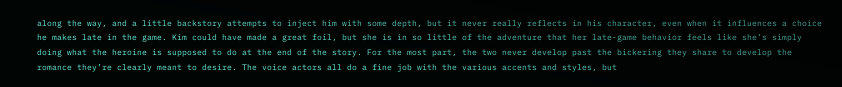along the way, and a little backstory attempts to inject him with some depth, but it never really reflects in his character, even when it influences a choice he makes late in the game. Kim could have made a great foil, but she is in so little of the adventure that her late-game behavior feels like she’s simply doing what the heroine is supposed to do at the end of the story. For the most part, the two never develop past the bickering they share to develop the romance they’re clearly meant to desire. The voice actors all do a fine job with the various accents and styles, but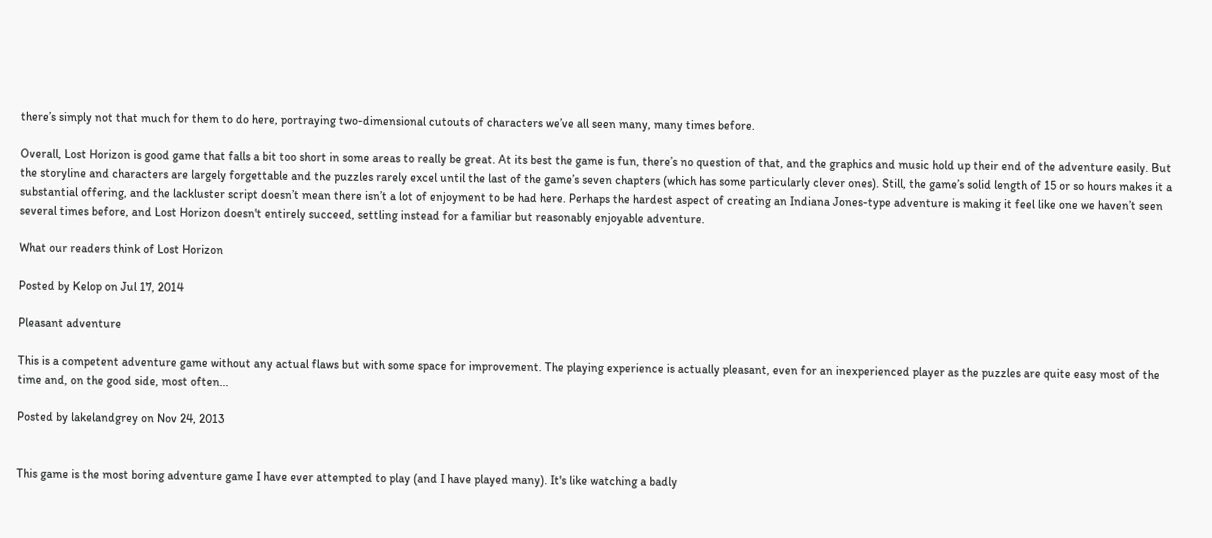there’s simply not that much for them to do here, portraying two-dimensional cutouts of characters we’ve all seen many, many times before.

Overall, Lost Horizon is good game that falls a bit too short in some areas to really be great. At its best the game is fun, there’s no question of that, and the graphics and music hold up their end of the adventure easily. But the storyline and characters are largely forgettable and the puzzles rarely excel until the last of the game’s seven chapters (which has some particularly clever ones). Still, the game’s solid length of 15 or so hours makes it a substantial offering, and the lackluster script doesn’t mean there isn’t a lot of enjoyment to be had here. Perhaps the hardest aspect of creating an Indiana Jones-type adventure is making it feel like one we haven’t seen several times before, and Lost Horizon doesn't entirely succeed, settling instead for a familiar but reasonably enjoyable adventure.

What our readers think of Lost Horizon

Posted by Kelop on Jul 17, 2014

Pleasant adventure

This is a competent adventure game without any actual flaws but with some space for improvement. The playing experience is actually pleasant, even for an inexperienced player as the puzzles are quite easy most of the time and, on the good side, most often...

Posted by lakelandgrey on Nov 24, 2013


This game is the most boring adventure game I have ever attempted to play (and I have played many). It's like watching a badly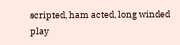scripted, ham acted, long winded play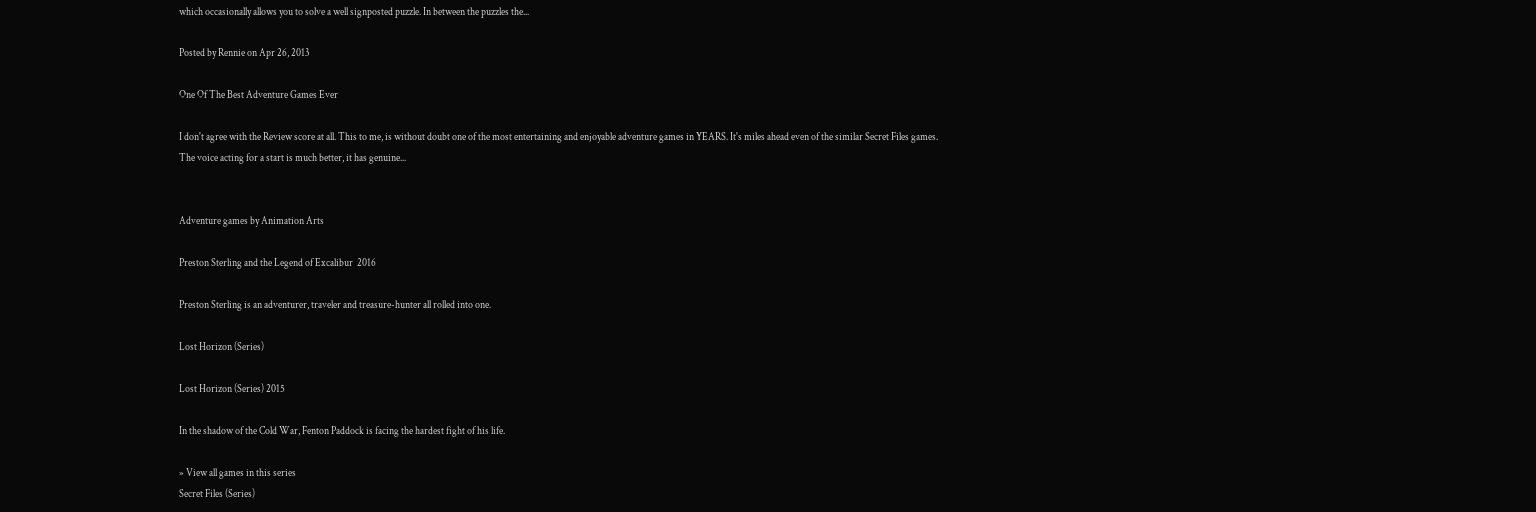which occasionally allows you to solve a well signposted puzzle. In between the puzzles the...

Posted by Rennie on Apr 26, 2013

One Of The Best Adventure Games Ever

I don't agree with the Review score at all. This to me, is without doubt one of the most entertaining and enjoyable adventure games in YEARS. It's miles ahead even of the similar Secret Files games. The voice acting for a start is much better, it has genuine...


Adventure games by Animation Arts

Preston Sterling and the Legend of Excalibur  2016

Preston Sterling is an adventurer, traveler and treasure-hunter all rolled into one.

Lost Horizon (Series)

Lost Horizon (Series) 2015

In the shadow of the Cold War, Fenton Paddock is facing the hardest fight of his life.

» View all games in this series
Secret Files (Series)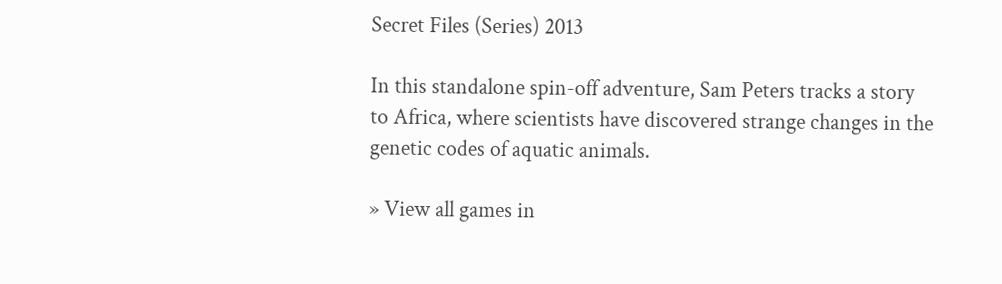Secret Files (Series) 2013

In this standalone spin-off adventure, Sam Peters tracks a story to Africa, where scientists have discovered strange changes in the genetic codes of aquatic animals.

» View all games in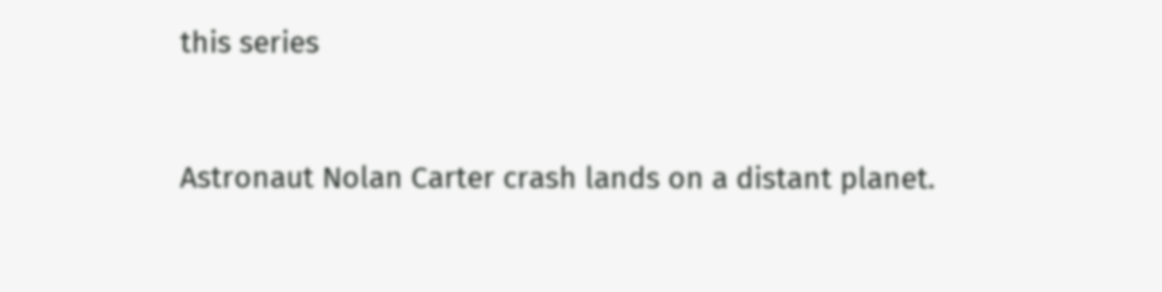this series


Astronaut Nolan Carter crash lands on a distant planet.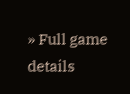» Full game details